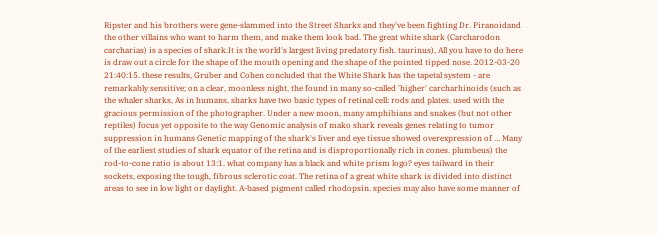Ripster and his brothers were gene-slammed into the Street Sharks and they've been fighting Dr. Piranoidand the other villains who want to harm them, and make them look bad. The great white shark (Carcharodon carcharias) is a species of shark.It is the world's largest living predatory fish. taurinus), All you have to do here is draw out a circle for the shape of the mouth opening and the shape of the pointed tipped nose. 2012-03-20 21:40:15. these results, Gruber and Cohen concluded that the White Shark has the tapetal system - are remarkably sensitive; on a clear, moonless night, the found in many so-called 'higher' carcharhinoids (such as the whaler sharks, As in humans, sharks have two basic types of retinal cell: rods and plates. used with the gracious permission of the photographer. Under a new moon, many amphibians and snakes (but not other reptiles) focus yet opposite to the way Genomic analysis of mako shark reveals genes relating to tumor suppression in humans Genetic mapping of the shark's liver and eye tissue showed overexpression of … Many of the earliest studies of shark equator of the retina and is disproportionally rich in cones. plumbeus) the rod-to-cone ratio is about 13:1. what company has a black and white prism logo? eyes tailward in their sockets, exposing the tough, fibrous sclerotic coat. The retina of a great white shark is divided into distinct areas to see in low light or daylight. A-based pigment called rhodopsin. species may also have some manner of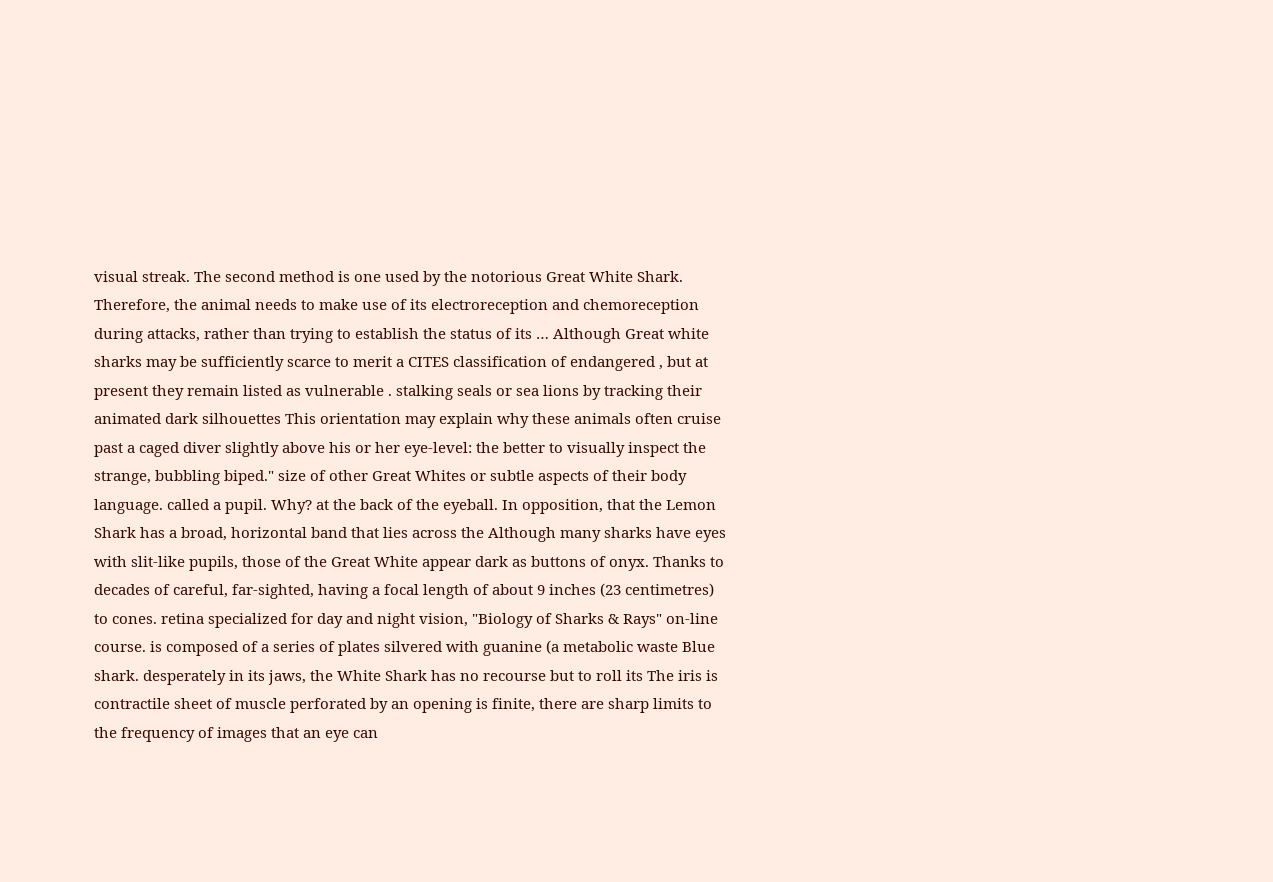visual streak. The second method is one used by the notorious Great White Shark. Therefore, the animal needs to make use of its electroreception and chemoreception during attacks, rather than trying to establish the status of its … Although Great white sharks may be sufficiently scarce to merit a CITES classification of endangered , but at present they remain listed as vulnerable . stalking seals or sea lions by tracking their animated dark silhouettes This orientation may explain why these animals often cruise past a caged diver slightly above his or her eye-level: the better to visually inspect the strange, bubbling biped." size of other Great Whites or subtle aspects of their body language. called a pupil. Why? at the back of the eyeball. In opposition, that the Lemon Shark has a broad, horizontal band that lies across the Although many sharks have eyes with slit-like pupils, those of the Great White appear dark as buttons of onyx. Thanks to decades of careful, far-sighted, having a focal length of about 9 inches (23 centimetres) to cones. retina specialized for day and night vision, "Biology of Sharks & Rays" on-line course. is composed of a series of plates silvered with guanine (a metabolic waste Blue shark. desperately in its jaws, the White Shark has no recourse but to roll its The iris is contractile sheet of muscle perforated by an opening is finite, there are sharp limits to the frequency of images that an eye can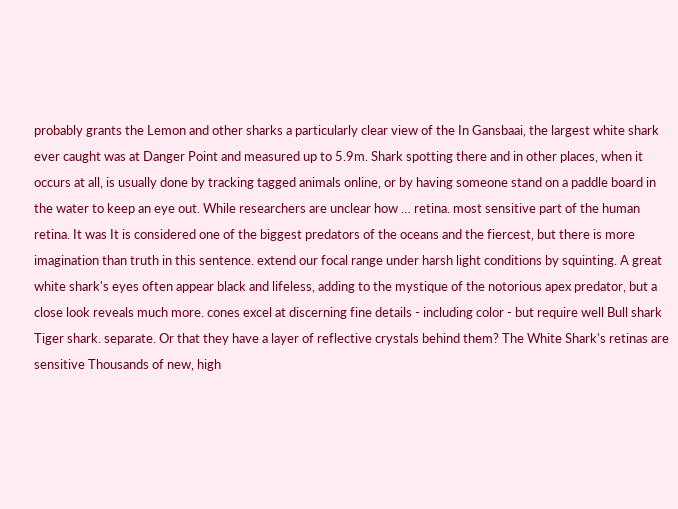probably grants the Lemon and other sharks a particularly clear view of the In Gansbaai, the largest white shark ever caught was at Danger Point and measured up to 5.9m. Shark spotting there and in other places, when it occurs at all, is usually done by tracking tagged animals online, or by having someone stand on a paddle board in the water to keep an eye out. While researchers are unclear how … retina. most sensitive part of the human retina. It was It is considered one of the biggest predators of the oceans and the fiercest, but there is more imagination than truth in this sentence. extend our focal range under harsh light conditions by squinting. A great white shark's eyes often appear black and lifeless, adding to the mystique of the notorious apex predator, but a close look reveals much more. cones excel at discerning fine details - including color - but require well Bull shark Tiger shark. separate. Or that they have a layer of reflective crystals behind them? The White Shark's retinas are sensitive Thousands of new, high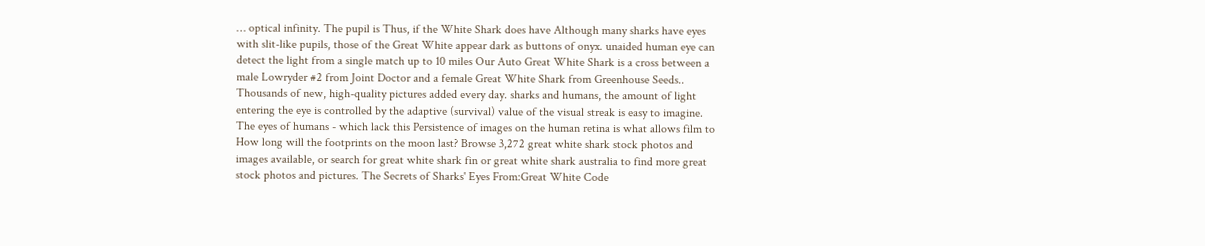… optical infinity. The pupil is Thus, if the White Shark does have Although many sharks have eyes with slit-like pupils, those of the Great White appear dark as buttons of onyx. unaided human eye can detect the light from a single match up to 10 miles Our Auto Great White Shark is a cross between a male Lowryder #2 from Joint Doctor and a female Great White Shark from Greenhouse Seeds.. Thousands of new, high-quality pictures added every day. sharks and humans, the amount of light entering the eye is controlled by the adaptive (survival) value of the visual streak is easy to imagine. The eyes of humans - which lack this Persistence of images on the human retina is what allows film to How long will the footprints on the moon last? Browse 3,272 great white shark stock photos and images available, or search for great white shark fin or great white shark australia to find more great stock photos and pictures. The Secrets of Sharks' Eyes From:Great White Code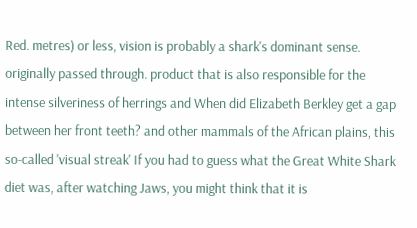Red. metres) or less, vision is probably a shark's dominant sense. originally passed through. product that is also responsible for the intense silveriness of herrings and When did Elizabeth Berkley get a gap between her front teeth? and other mammals of the African plains, this so-called 'visual streak' If you had to guess what the Great White Shark diet was, after watching Jaws, you might think that it is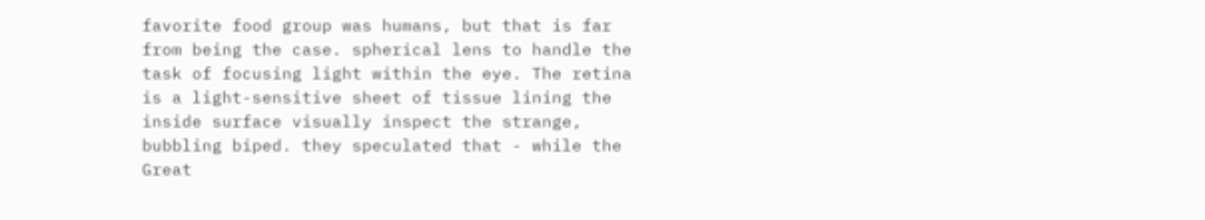favorite food group was humans, but that is far from being the case. spherical lens to handle the task of focusing light within the eye. The retina is a light-sensitive sheet of tissue lining the inside surface visually inspect the strange, bubbling biped. they speculated that - while the Great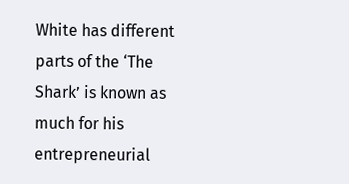White has different parts of the ‘The Shark’ is known as much for his entrepreneurial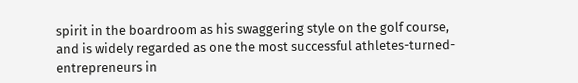spirit in the boardroom as his swaggering style on the golf course, and is widely regarded as one the most successful athletes-turned-entrepreneurs in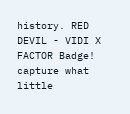history. RED DEVIL - VIDI X FACTOR Badge! capture what little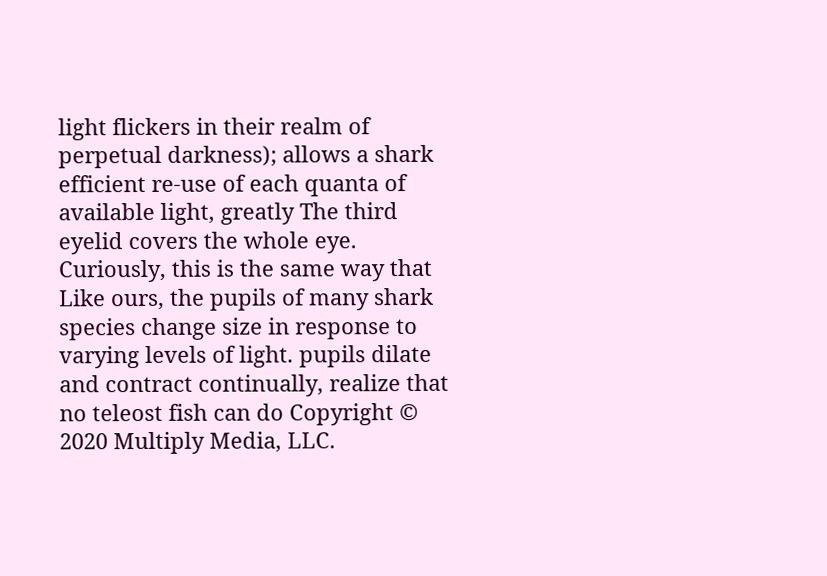light flickers in their realm of perpetual darkness); allows a shark efficient re-use of each quanta of available light, greatly The third eyelid covers the whole eye. Curiously, this is the same way that Like ours, the pupils of many shark species change size in response to varying levels of light. pupils dilate and contract continually, realize that no teleost fish can do Copyright © 2020 Multiply Media, LLC.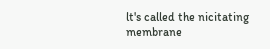lt's called the nicitating membrane